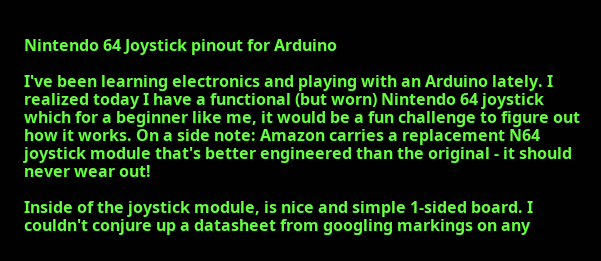Nintendo 64 Joystick pinout for Arduino

I've been learning electronics and playing with an Arduino lately. I realized today I have a functional (but worn) Nintendo 64 joystick which for a beginner like me, it would be a fun challenge to figure out how it works. On a side note: Amazon carries a replacement N64 joystick module that's better engineered than the original - it should never wear out!

Inside of the joystick module, is nice and simple 1-sided board. I couldn't conjure up a datasheet from googling markings on any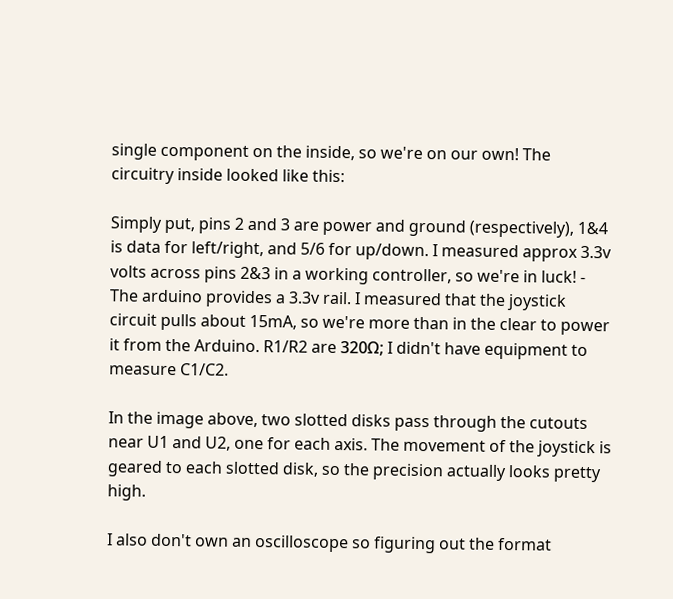single component on the inside, so we're on our own! The circuitry inside looked like this:

Simply put, pins 2 and 3 are power and ground (respectively), 1&4 is data for left/right, and 5/6 for up/down. I measured approx 3.3v volts across pins 2&3 in a working controller, so we're in luck! - The arduino provides a 3.3v rail. I measured that the joystick circuit pulls about 15mA, so we're more than in the clear to power it from the Arduino. R1/R2 are 320Ω; I didn't have equipment to measure C1/C2.

In the image above, two slotted disks pass through the cutouts near U1 and U2, one for each axis. The movement of the joystick is geared to each slotted disk, so the precision actually looks pretty high.

I also don't own an oscilloscope so figuring out the format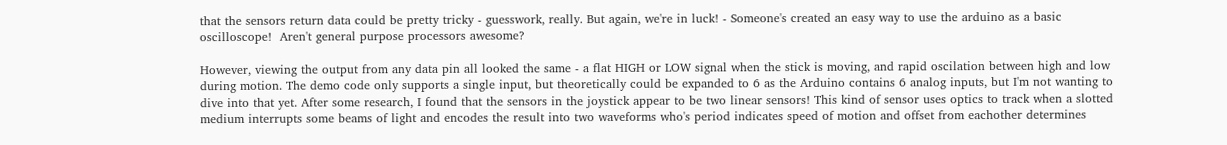that the sensors return data could be pretty tricky - guesswork, really. But again, we're in luck! - Someone's created an easy way to use the arduino as a basic oscilloscope!  Aren't general purpose processors awesome?

However, viewing the output from any data pin all looked the same - a flat HIGH or LOW signal when the stick is moving, and rapid oscilation between high and low during motion. The demo code only supports a single input, but theoretically could be expanded to 6 as the Arduino contains 6 analog inputs, but I'm not wanting to dive into that yet. After some research, I found that the sensors in the joystick appear to be two linear sensors! This kind of sensor uses optics to track when a slotted medium interrupts some beams of light and encodes the result into two waveforms who's period indicates speed of motion and offset from eachother determines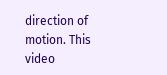direction of motion. This video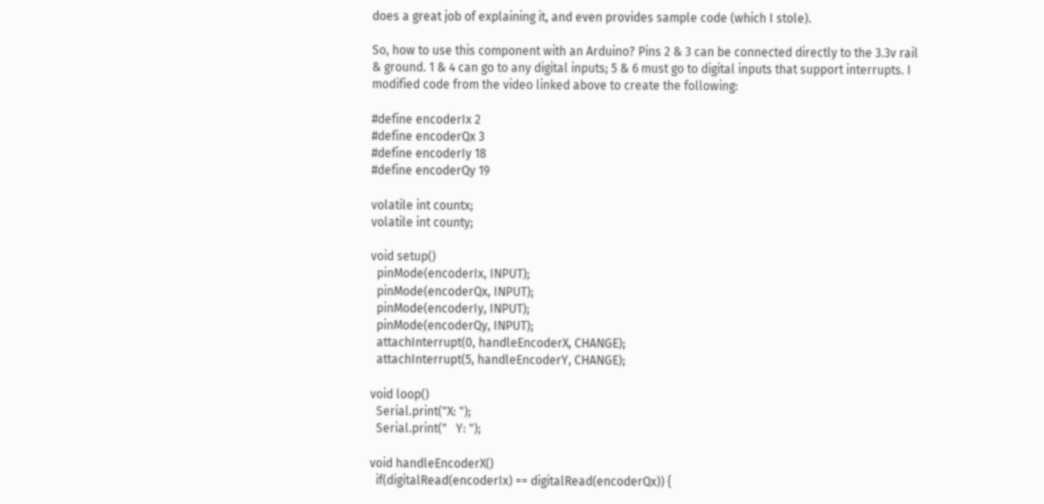does a great job of explaining it, and even provides sample code (which I stole).

So, how to use this component with an Arduino? Pins 2 & 3 can be connected directly to the 3.3v rail & ground. 1 & 4 can go to any digital inputs; 5 & 6 must go to digital inputs that support interrupts. I modified code from the video linked above to create the following:

#define encoderIx 2
#define encoderQx 3
#define encoderIy 18
#define encoderQy 19

volatile int countx;
volatile int county;

void setup()
  pinMode(encoderIx, INPUT);
  pinMode(encoderQx, INPUT);
  pinMode(encoderIy, INPUT);
  pinMode(encoderQy, INPUT);
  attachInterrupt(0, handleEncoderX, CHANGE);
  attachInterrupt(5, handleEncoderY, CHANGE);

void loop()
  Serial.print("X: ");
  Serial.print("   Y: ");

void handleEncoderX()
  if(digitalRead(encoderIx) == digitalRead(encoderQx)) {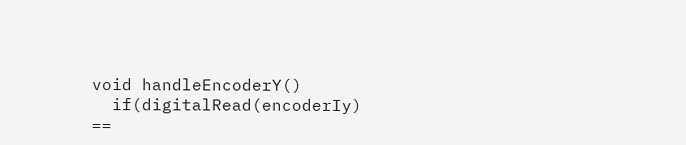void handleEncoderY()
  if(digitalRead(encoderIy) ==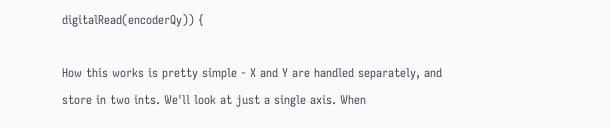digitalRead(encoderQy)) {

How this works is pretty simple - X and Y are handled separately, and store in two ints. We'll look at just a single axis. When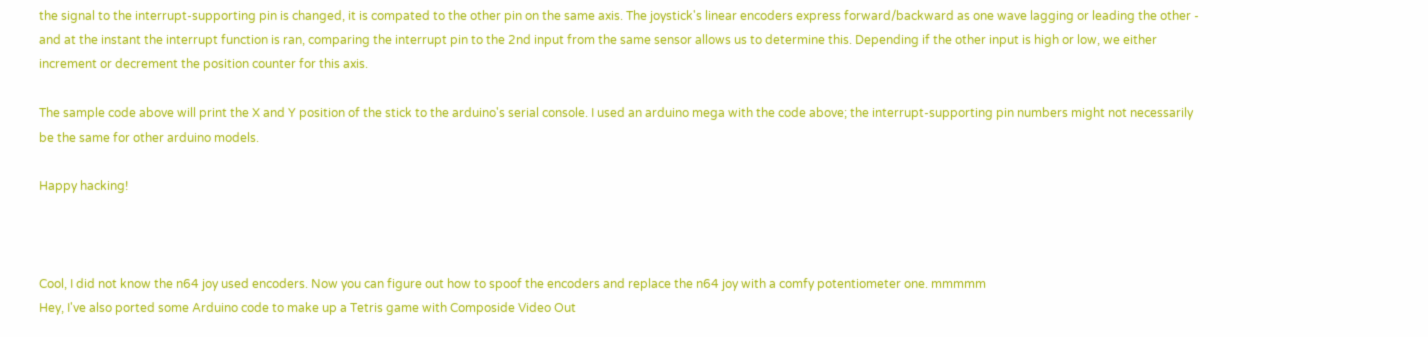the signal to the interrupt-supporting pin is changed, it is compated to the other pin on the same axis. The joystick's linear encoders express forward/backward as one wave lagging or leading the other - and at the instant the interrupt function is ran, comparing the interrupt pin to the 2nd input from the same sensor allows us to determine this. Depending if the other input is high or low, we either increment or decrement the position counter for this axis.

The sample code above will print the X and Y position of the stick to the arduino's serial console. I used an arduino mega with the code above; the interrupt-supporting pin numbers might not necessarily be the same for other arduino models.

Happy hacking!



Cool, I did not know the n64 joy used encoders. Now you can figure out how to spoof the encoders and replace the n64 joy with a comfy potentiometer one. mmmmm
Hey, I've also ported some Arduino code to make up a Tetris game with Composide Video Out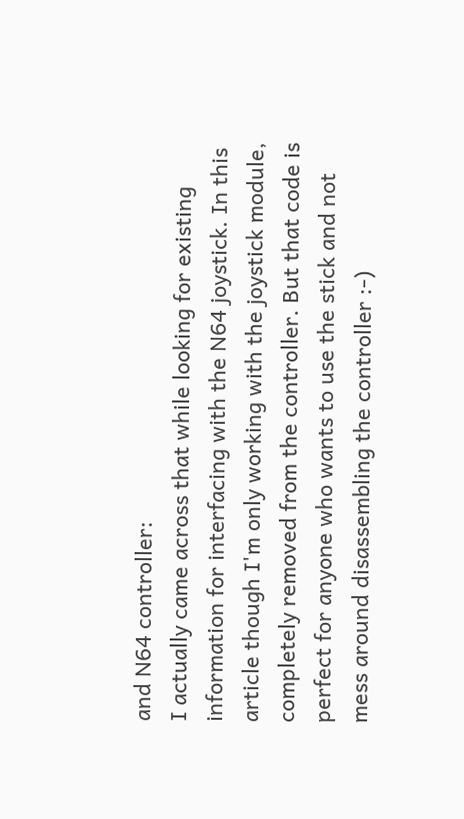and N64 controller:
I actually came across that while looking for existing information for interfacing with the N64 joystick. In this article though I'm only working with the joystick module, completely removed from the controller. But that code is perfect for anyone who wants to use the stick and not mess around disassembling the controller :-)